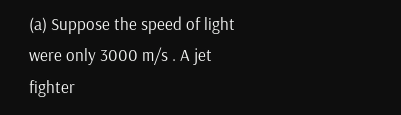(a) Suppose the speed of light were only 3000 m/s . A jet fighter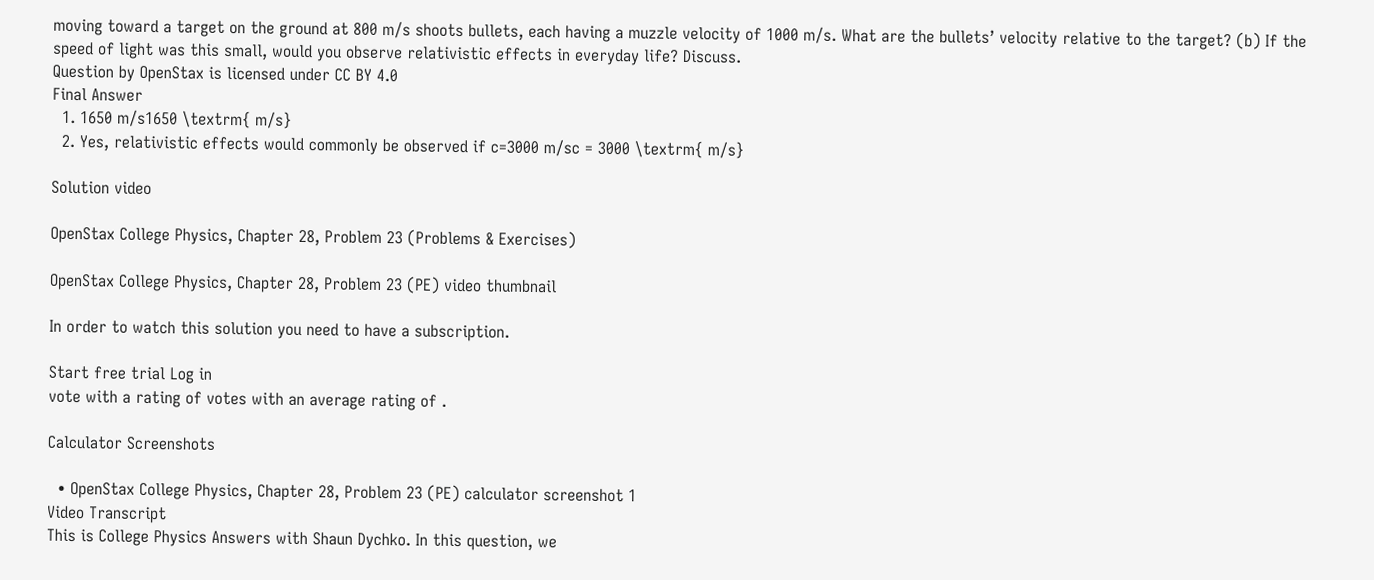moving toward a target on the ground at 800 m/s shoots bullets, each having a muzzle velocity of 1000 m/s. What are the bullets’ velocity relative to the target? (b) If the speed of light was this small, would you observe relativistic effects in everyday life? Discuss.
Question by OpenStax is licensed under CC BY 4.0
Final Answer
  1. 1650 m/s1650 \textrm{ m/s}
  2. Yes, relativistic effects would commonly be observed if c=3000 m/sc = 3000 \textrm{ m/s}

Solution video

OpenStax College Physics, Chapter 28, Problem 23 (Problems & Exercises)

OpenStax College Physics, Chapter 28, Problem 23 (PE) video thumbnail

In order to watch this solution you need to have a subscription.

Start free trial Log in
vote with a rating of votes with an average rating of .

Calculator Screenshots

  • OpenStax College Physics, Chapter 28, Problem 23 (PE) calculator screenshot 1
Video Transcript
This is College Physics Answers with Shaun Dychko. In this question, we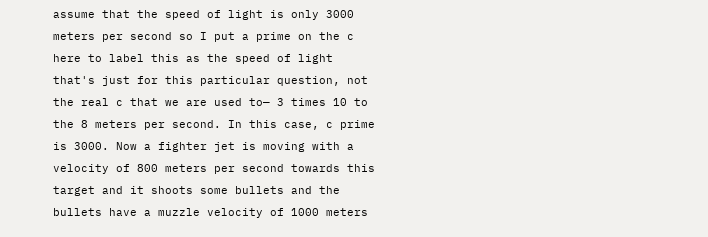assume that the speed of light is only 3000 meters per second so I put a prime on the c here to label this as the speed of light that's just for this particular question, not the real c that we are used to— 3 times 10 to the 8 meters per second. In this case, c prime is 3000. Now a fighter jet is moving with a velocity of 800 meters per second towards this target and it shoots some bullets and the bullets have a muzzle velocity of 1000 meters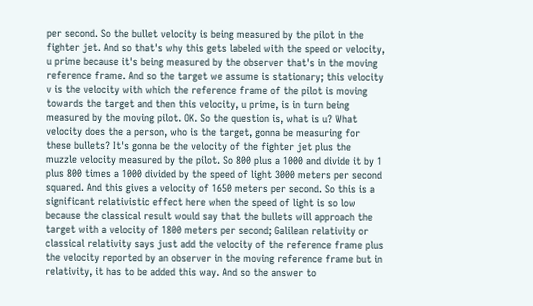per second. So the bullet velocity is being measured by the pilot in the fighter jet. And so that's why this gets labeled with the speed or velocity, u prime because it's being measured by the observer that's in the moving reference frame. And so the target we assume is stationary; this velocity v is the velocity with which the reference frame of the pilot is moving towards the target and then this velocity, u prime, is in turn being measured by the moving pilot. OK. So the question is, what is u? What velocity does the a person, who is the target, gonna be measuring for these bullets? It's gonna be the velocity of the fighter jet plus the muzzle velocity measured by the pilot. So 800 plus a 1000 and divide it by 1 plus 800 times a 1000 divided by the speed of light 3000 meters per second squared. And this gives a velocity of 1650 meters per second. So this is a significant relativistic effect here when the speed of light is so low because the classical result would say that the bullets will approach the target with a velocity of 1800 meters per second; Galilean relativity or classical relativity says just add the velocity of the reference frame plus the velocity reported by an observer in the moving reference frame but in relativity, it has to be added this way. And so the answer to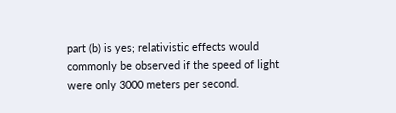part (b) is yes; relativistic effects would commonly be observed if the speed of light were only 3000 meters per second.